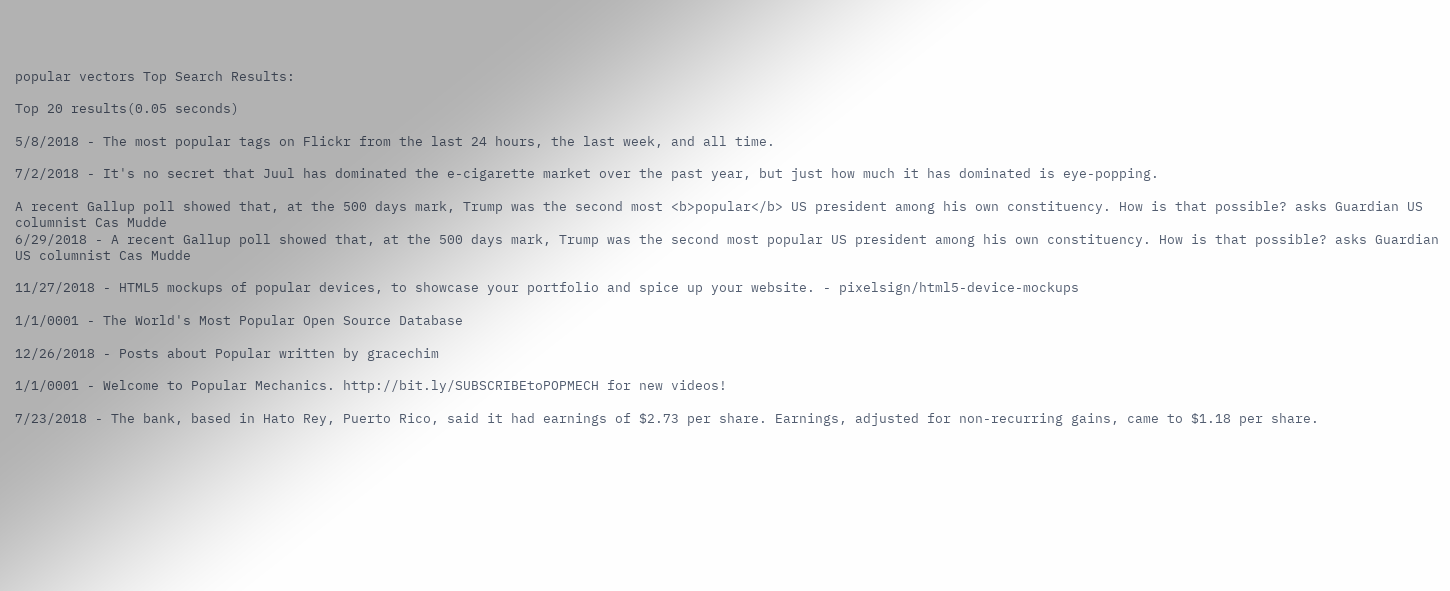popular vectors Top Search Results:

Top 20 results(0.05 seconds)

5/8/2018 - The most popular tags on Flickr from the last 24 hours, the last week, and all time.

7/2/2018 - It's no secret that Juul has dominated the e-cigarette market over the past year, but just how much it has dominated is eye-popping.

A recent Gallup poll showed that, at the 500 days mark, Trump was the second most <b>popular</b> US president among his own constituency. How is that possible? asks Guardian US columnist Cas Mudde
6/29/2018 - A recent Gallup poll showed that, at the 500 days mark, Trump was the second most popular US president among his own constituency. How is that possible? asks Guardian US columnist Cas Mudde

11/27/2018 - HTML5 mockups of popular devices, to showcase your portfolio and spice up your website. - pixelsign/html5-device-mockups

1/1/0001 - The World's Most Popular Open Source Database

12/26/2018 - Posts about Popular written by gracechim

1/1/0001 - Welcome to Popular Mechanics. http://bit.ly/SUBSCRIBEtoPOPMECH for new videos!

7/23/2018 - The bank, based in Hato Rey, Puerto Rico, said it had earnings of $2.73 per share. Earnings, adjusted for non-recurring gains, came to $1.18 per share.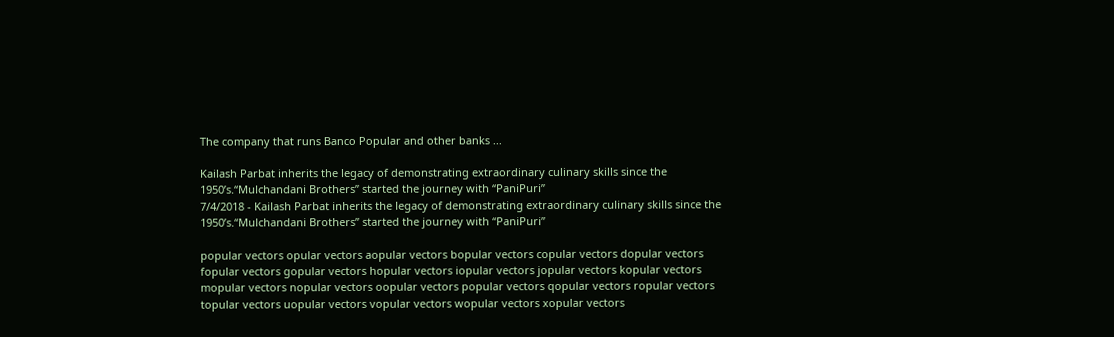The company that runs Banco Popular and other banks ...

Kailash Parbat inherits the legacy of demonstrating extraordinary culinary skills since the 1950’s.“Mulchandani Brothers” started the journey with “PaniPuri”
7/4/2018 - Kailash Parbat inherits the legacy of demonstrating extraordinary culinary skills since the 1950’s.“Mulchandani Brothers” started the journey with “PaniPuri”

popular vectors opular vectors aopular vectors bopular vectors copular vectors dopular vectors
fopular vectors gopular vectors hopular vectors iopular vectors jopular vectors kopular vectors
mopular vectors nopular vectors oopular vectors popular vectors qopular vectors ropular vectors
topular vectors uopular vectors vopular vectors wopular vectors xopular vectors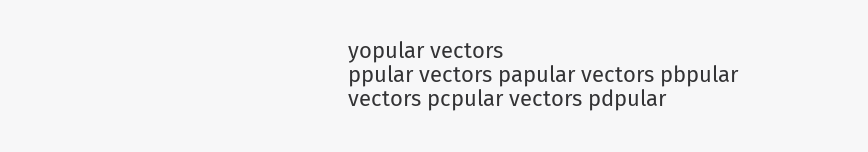yopular vectors
ppular vectors papular vectors pbpular vectors pcpular vectors pdpular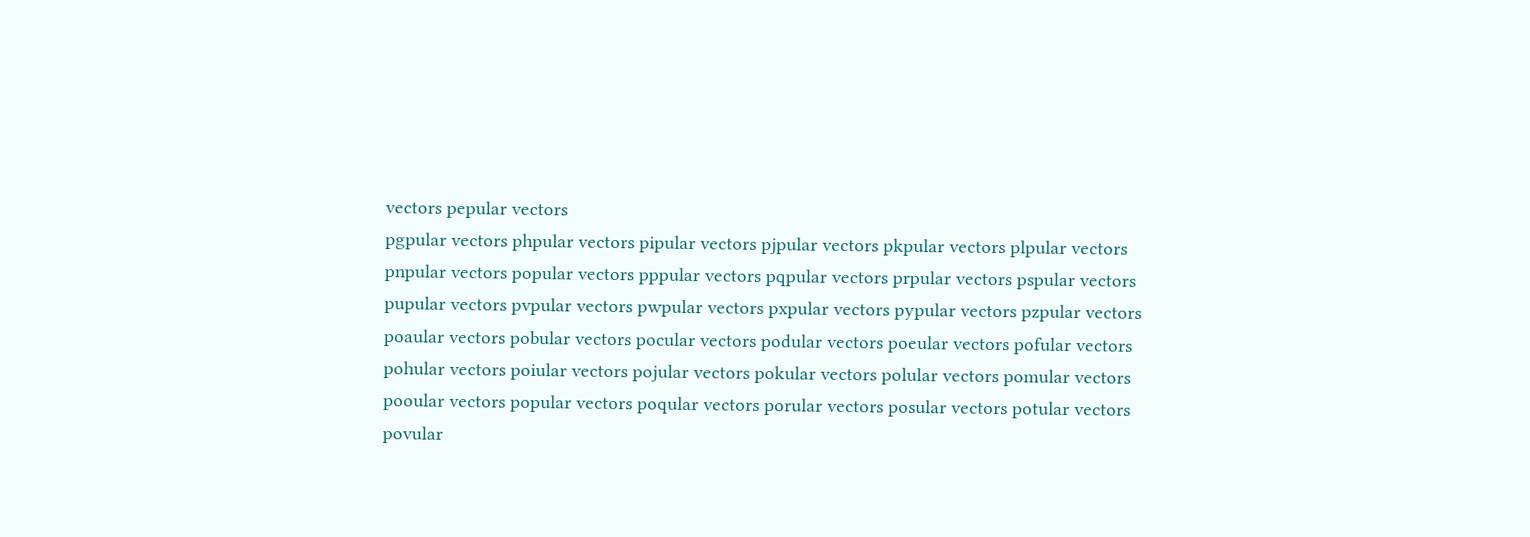vectors pepular vectors
pgpular vectors phpular vectors pipular vectors pjpular vectors pkpular vectors plpular vectors
pnpular vectors popular vectors pppular vectors pqpular vectors prpular vectors pspular vectors
pupular vectors pvpular vectors pwpular vectors pxpular vectors pypular vectors pzpular vectors
poaular vectors pobular vectors pocular vectors podular vectors poeular vectors pofular vectors
pohular vectors poiular vectors pojular vectors pokular vectors polular vectors pomular vectors
pooular vectors popular vectors poqular vectors porular vectors posular vectors potular vectors
povular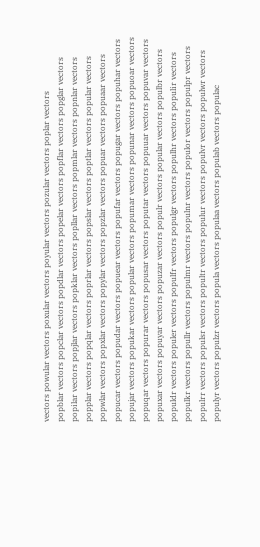vectors powular vectors poxular vectors poyular vectors pozular vectors poplar vectors
popblar vectors popclar vectors popdlar vectors popelar vectors popflar vectors popglar vectors
popilar vectors popjlar vectors popklar vectors popllar vectors popmlar vectors popnlar vectors
popplar vectors popqlar vectors poprlar vectors popslar vectors poptlar vectors popular vectors
popwlar vectors popxlar vectors popylar vectors popzlar vectors popuar vectors popuaar vectors
popucar vectors popudar vectors popuear vectors popufar vectors popugar vectors popuhar vectors
popujar vectors popukar vectors popular vectors popumar vectors popunar vectors popuoar vectors
popuqar vectors popurar vectors popusar vectors poputar vectors popuuar vectors popuvar vectors
popuxar vectors popuyar vectors popuzar vectors populr vectors popular vectors populbr vectors
populdr vectors populer vectors populfr vectors populgr vectors populhr vectors populir vectors
populkr vectors popullr vectors populmr vectors populnr vectors populor vectors populpr vectors
populrr vectors populsr vectors popultr vectors populur vectors populvr vectors populwr vectors
populyr vectors populzr vectors popula vectors populaa vectors populab vectors populac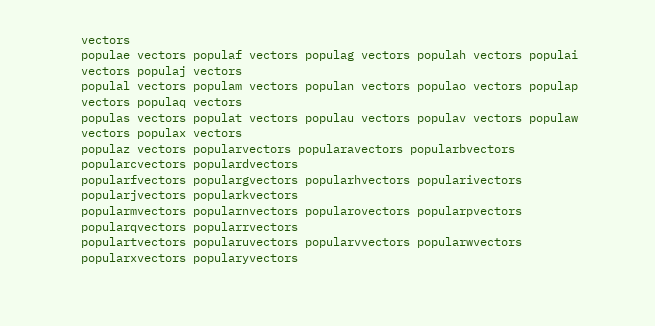vectors
populae vectors populaf vectors populag vectors populah vectors populai vectors populaj vectors
populal vectors populam vectors populan vectors populao vectors populap vectors populaq vectors
populas vectors populat vectors populau vectors populav vectors populaw vectors populax vectors
populaz vectors popularvectors popularavectors popularbvectors popularcvectors populardvectors
popularfvectors populargvectors popularhvectors popularivectors popularjvectors popularkvectors
popularmvectors popularnvectors popularovectors popularpvectors popularqvectors popularrvectors
populartvectors popularuvectors popularvvectors popularwvectors popularxvectors popularyvectors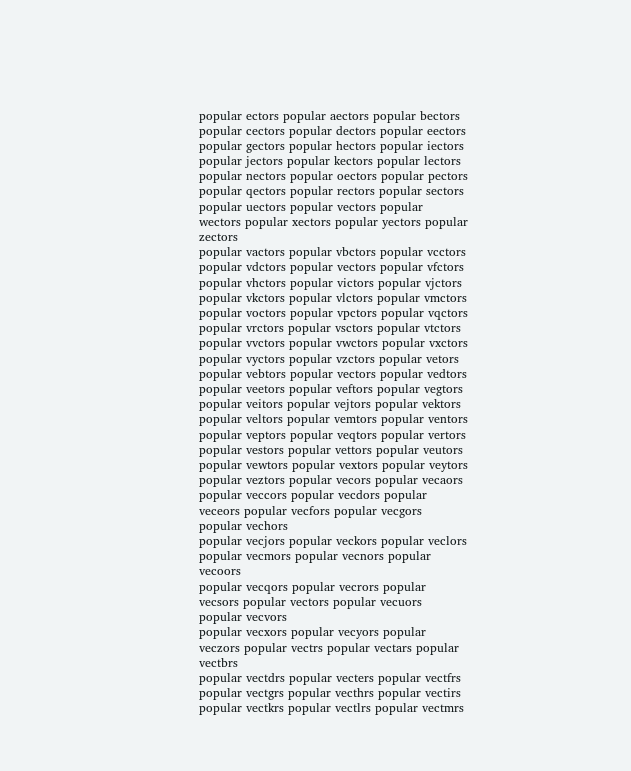popular ectors popular aectors popular bectors popular cectors popular dectors popular eectors
popular gectors popular hectors popular iectors popular jectors popular kectors popular lectors
popular nectors popular oectors popular pectors popular qectors popular rectors popular sectors
popular uectors popular vectors popular wectors popular xectors popular yectors popular zectors
popular vactors popular vbctors popular vcctors popular vdctors popular vectors popular vfctors
popular vhctors popular victors popular vjctors popular vkctors popular vlctors popular vmctors
popular voctors popular vpctors popular vqctors popular vrctors popular vsctors popular vtctors
popular vvctors popular vwctors popular vxctors popular vyctors popular vzctors popular vetors
popular vebtors popular vectors popular vedtors popular veetors popular veftors popular vegtors
popular veitors popular vejtors popular vektors popular veltors popular vemtors popular ventors
popular veptors popular veqtors popular vertors popular vestors popular vettors popular veutors
popular vewtors popular vextors popular veytors popular veztors popular vecors popular vecaors
popular veccors popular vecdors popular veceors popular vecfors popular vecgors popular vechors
popular vecjors popular veckors popular veclors popular vecmors popular vecnors popular vecoors
popular vecqors popular vecrors popular vecsors popular vectors popular vecuors popular vecvors
popular vecxors popular vecyors popular veczors popular vectrs popular vectars popular vectbrs
popular vectdrs popular vecters popular vectfrs popular vectgrs popular vecthrs popular vectirs
popular vectkrs popular vectlrs popular vectmrs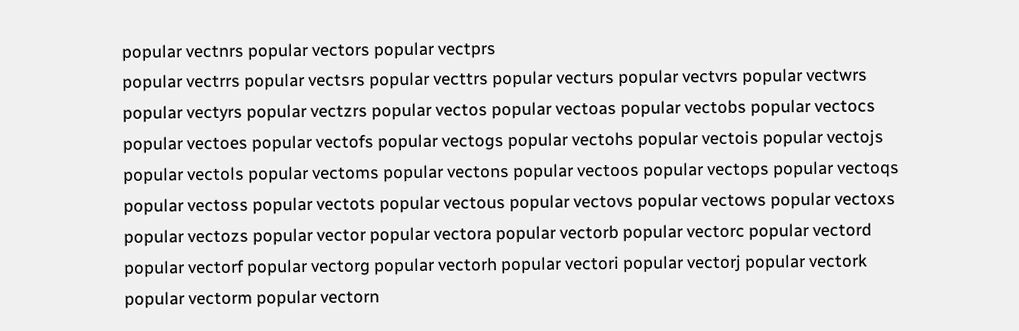popular vectnrs popular vectors popular vectprs
popular vectrrs popular vectsrs popular vecttrs popular vecturs popular vectvrs popular vectwrs
popular vectyrs popular vectzrs popular vectos popular vectoas popular vectobs popular vectocs
popular vectoes popular vectofs popular vectogs popular vectohs popular vectois popular vectojs
popular vectols popular vectoms popular vectons popular vectoos popular vectops popular vectoqs
popular vectoss popular vectots popular vectous popular vectovs popular vectows popular vectoxs
popular vectozs popular vector popular vectora popular vectorb popular vectorc popular vectord
popular vectorf popular vectorg popular vectorh popular vectori popular vectorj popular vectork
popular vectorm popular vectorn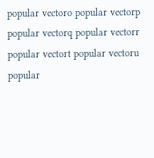popular vectoro popular vectorp popular vectorq popular vectorr
popular vectort popular vectoru popular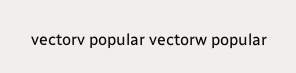vectorv popular vectorw popular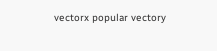vectorx popular vectory